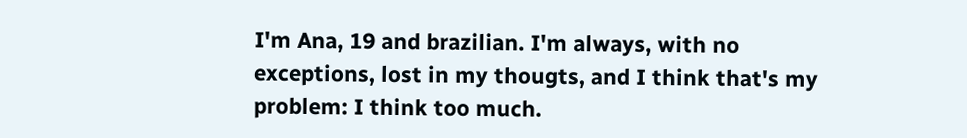I'm Ana, 19 and brazilian. I'm always, with no exceptions, lost in my thougts, and I think that's my problem: I think too much.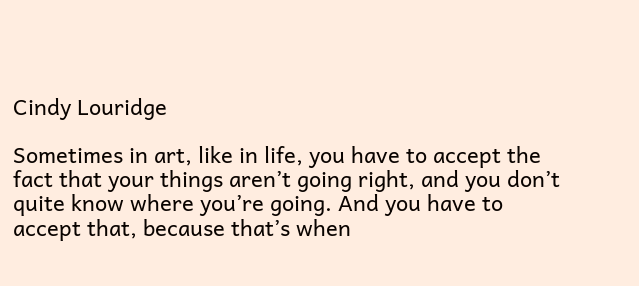Cindy Louridge

Sometimes in art, like in life, you have to accept the fact that your things aren’t going right, and you don’t quite know where you’re going. And you have to accept that, because that’s when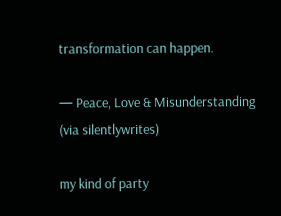transformation can happen.

— Peace, Love & Misunderstanding (via silentlywrites)

my kind of party